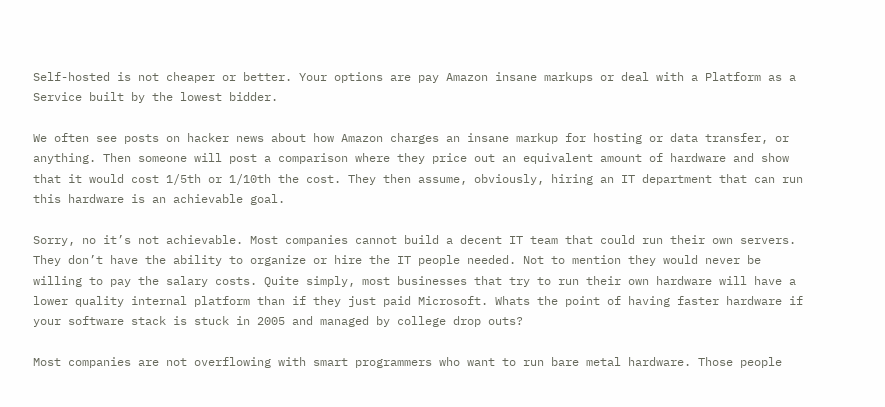Self-hosted is not cheaper or better. Your options are pay Amazon insane markups or deal with a Platform as a Service built by the lowest bidder.

We often see posts on hacker news about how Amazon charges an insane markup for hosting or data transfer, or anything. Then someone will post a comparison where they price out an equivalent amount of hardware and show that it would cost 1/5th or 1/10th the cost. They then assume, obviously, hiring an IT department that can run this hardware is an achievable goal.

Sorry, no it’s not achievable. Most companies cannot build a decent IT team that could run their own servers. They don’t have the ability to organize or hire the IT people needed. Not to mention they would never be willing to pay the salary costs. Quite simply, most businesses that try to run their own hardware will have a lower quality internal platform than if they just paid Microsoft. Whats the point of having faster hardware if your software stack is stuck in 2005 and managed by college drop outs?

Most companies are not overflowing with smart programmers who want to run bare metal hardware. Those people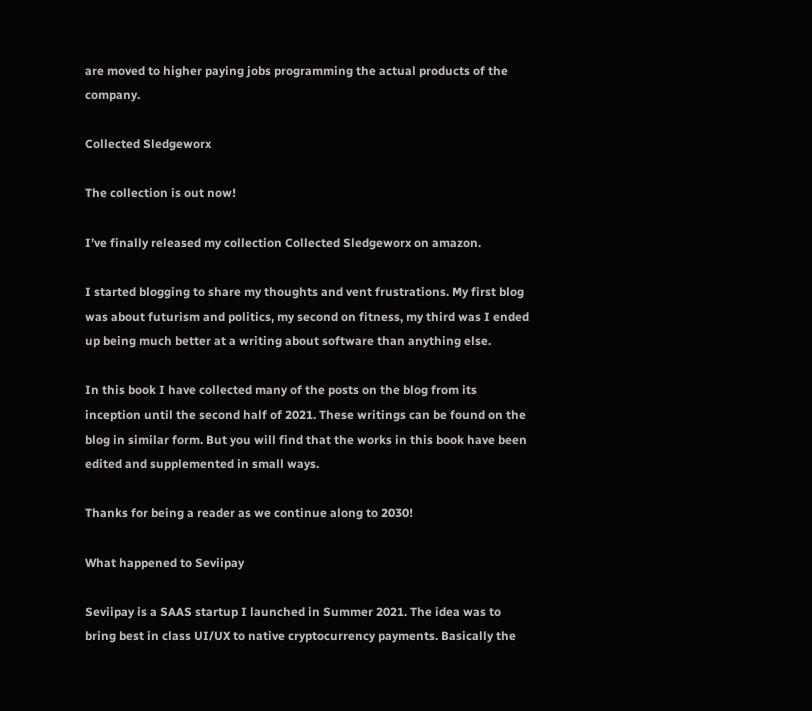are moved to higher paying jobs programming the actual products of the company.

Collected Sledgeworx

The collection is out now!

I’ve finally released my collection Collected Sledgeworx on amazon.

I started blogging to share my thoughts and vent frustrations. My first blog was about futurism and politics, my second on fitness, my third was I ended up being much better at a writing about software than anything else.

In this book I have collected many of the posts on the blog from its inception until the second half of 2021. These writings can be found on the blog in similar form. But you will find that the works in this book have been edited and supplemented in small ways.

Thanks for being a reader as we continue along to 2030!

What happened to Seviipay

Seviipay is a SAAS startup I launched in Summer 2021. The idea was to bring best in class UI/UX to native cryptocurrency payments. Basically the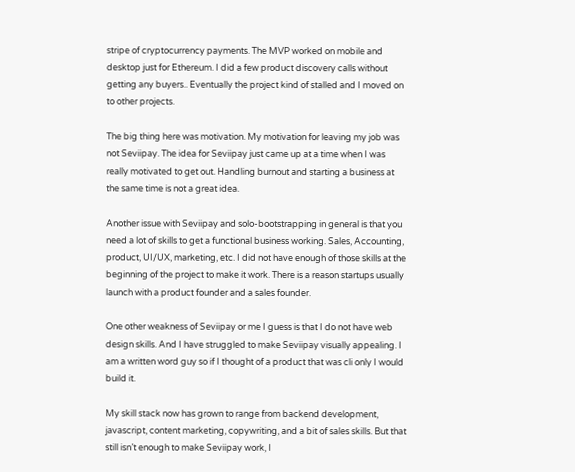stripe of cryptocurrency payments. The MVP worked on mobile and desktop just for Ethereum. I did a few product discovery calls without getting any buyers.. Eventually the project kind of stalled and I moved on to other projects.

The big thing here was motivation. My motivation for leaving my job was not Seviipay. The idea for Seviipay just came up at a time when I was really motivated to get out. Handling burnout and starting a business at the same time is not a great idea.

Another issue with Seviipay and solo-bootstrapping in general is that you need a lot of skills to get a functional business working. Sales, Accounting, product, UI/UX, marketing, etc. I did not have enough of those skills at the beginning of the project to make it work. There is a reason startups usually launch with a product founder and a sales founder.

One other weakness of Seviipay or me I guess is that I do not have web design skills. And I have struggled to make Seviipay visually appealing. I am a written word guy so if I thought of a product that was cli only I would build it.

My skill stack now has grown to range from backend development, javascript, content marketing, copywriting, and a bit of sales skills. But that still isn’t enough to make Seviipay work, I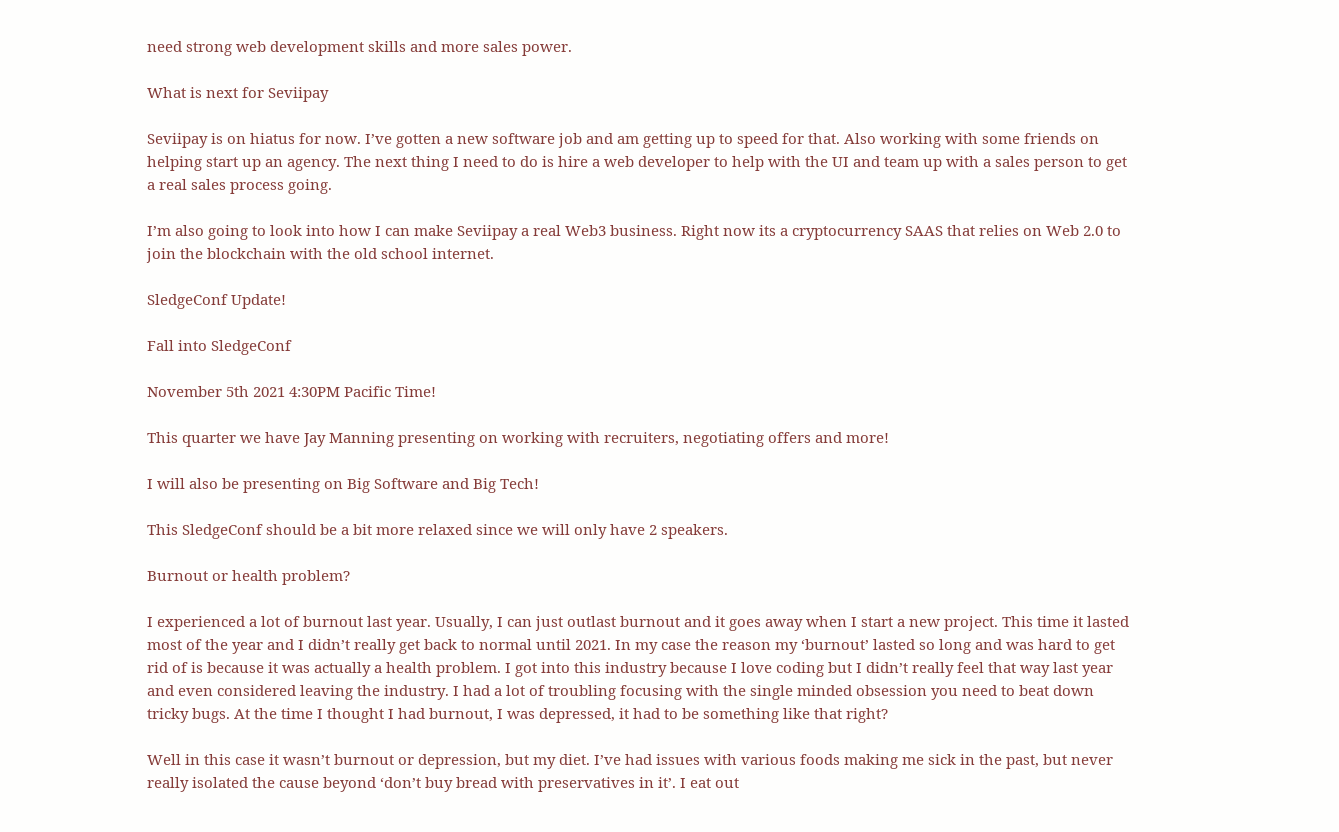need strong web development skills and more sales power.

What is next for Seviipay

Seviipay is on hiatus for now. I’ve gotten a new software job and am getting up to speed for that. Also working with some friends on helping start up an agency. The next thing I need to do is hire a web developer to help with the UI and team up with a sales person to get a real sales process going.

I’m also going to look into how I can make Seviipay a real Web3 business. Right now its a cryptocurrency SAAS that relies on Web 2.0 to join the blockchain with the old school internet.

SledgeConf Update!

Fall into SledgeConf

November 5th 2021 4:30PM Pacific Time!

This quarter we have Jay Manning presenting on working with recruiters, negotiating offers and more!

I will also be presenting on Big Software and Big Tech!

This SledgeConf should be a bit more relaxed since we will only have 2 speakers.

Burnout or health problem?

I experienced a lot of burnout last year. Usually, I can just outlast burnout and it goes away when I start a new project. This time it lasted most of the year and I didn’t really get back to normal until 2021. In my case the reason my ‘burnout’ lasted so long and was hard to get rid of is because it was actually a health problem. I got into this industry because I love coding but I didn’t really feel that way last year and even considered leaving the industry. I had a lot of troubling focusing with the single minded obsession you need to beat down tricky bugs. At the time I thought I had burnout, I was depressed, it had to be something like that right?

Well in this case it wasn’t burnout or depression, but my diet. I’ve had issues with various foods making me sick in the past, but never really isolated the cause beyond ‘don’t buy bread with preservatives in it’. I eat out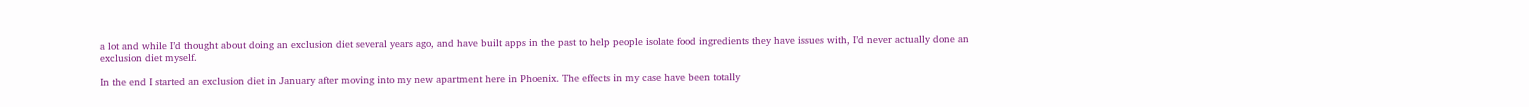a lot and while I’d thought about doing an exclusion diet several years ago, and have built apps in the past to help people isolate food ingredients they have issues with, I’d never actually done an exclusion diet myself.

In the end I started an exclusion diet in January after moving into my new apartment here in Phoenix. The effects in my case have been totally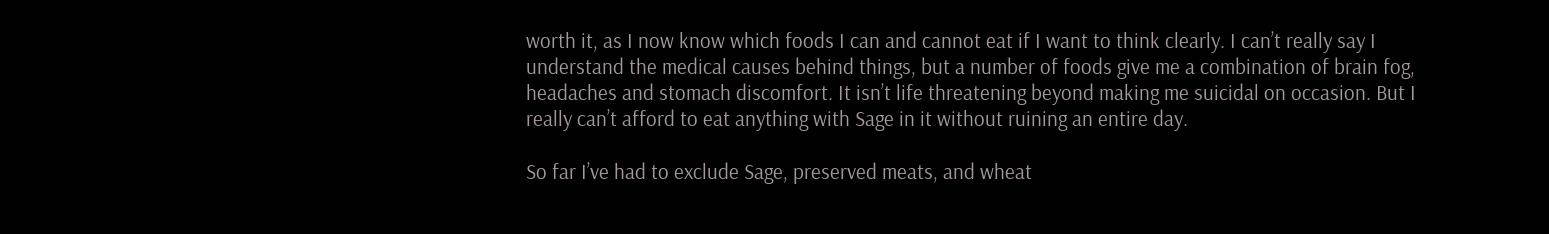worth it, as I now know which foods I can and cannot eat if I want to think clearly. I can’t really say I understand the medical causes behind things, but a number of foods give me a combination of brain fog, headaches and stomach discomfort. It isn’t life threatening beyond making me suicidal on occasion. But I really can’t afford to eat anything with Sage in it without ruining an entire day.

So far I’ve had to exclude Sage, preserved meats, and wheat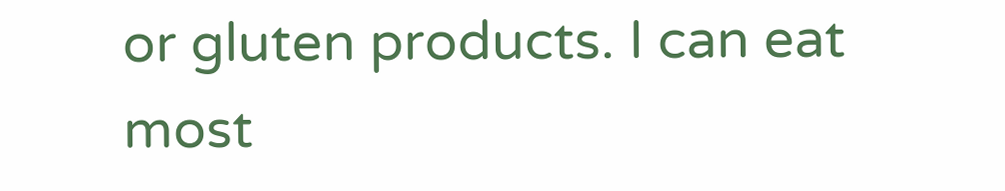or gluten products. I can eat most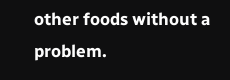other foods without a problem.